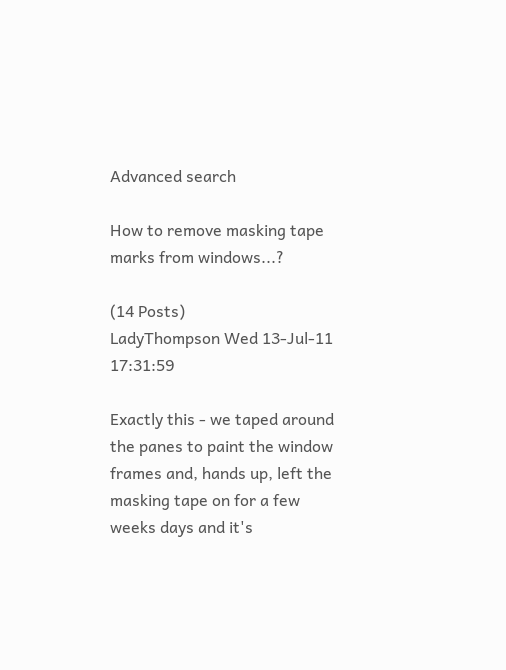Advanced search

How to remove masking tape marks from windows...?

(14 Posts)
LadyThompson Wed 13-Jul-11 17:31:59

Exactly this - we taped around the panes to paint the window frames and, hands up, left the masking tape on for a few weeks days and it's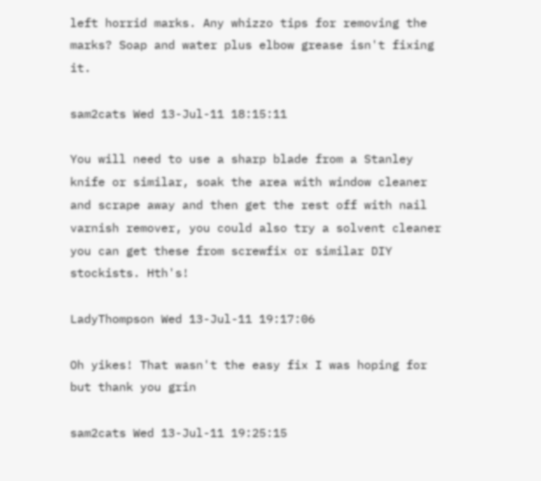left horrid marks. Any whizzo tips for removing the marks? Soap and water plus elbow grease isn't fixing it.

sam2cats Wed 13-Jul-11 18:15:11

You will need to use a sharp blade from a Stanley knife or similar, soak the area with window cleaner and scrape away and then get the rest off with nail varnish remover, you could also try a solvent cleaner you can get these from screwfix or similar DIY stockists. Hth's!

LadyThompson Wed 13-Jul-11 19:17:06

Oh yikes! That wasn't the easy fix I was hoping for but thank you grin

sam2cats Wed 13-Jul-11 19:25:15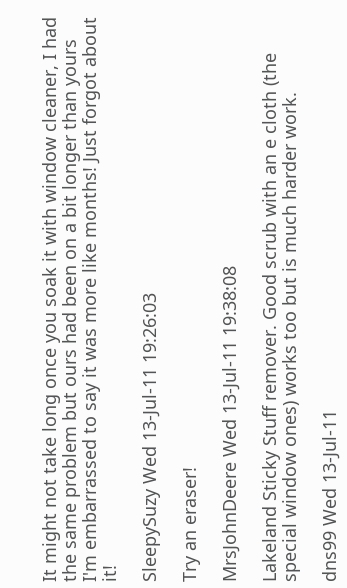It might not take long once you soak it with window cleaner, I had the same problem but ours had been on a bit longer than yours I'm embarrassed to say it was more like months! Just forgot about it!

SleepySuzy Wed 13-Jul-11 19:26:03

Try an eraser!

MrsJohnDeere Wed 13-Jul-11 19:38:08

Lakeland Sticky Stuff remover. Good scrub with an e cloth (the special window ones) works too but is much harder work.

dns99 Wed 13-Jul-11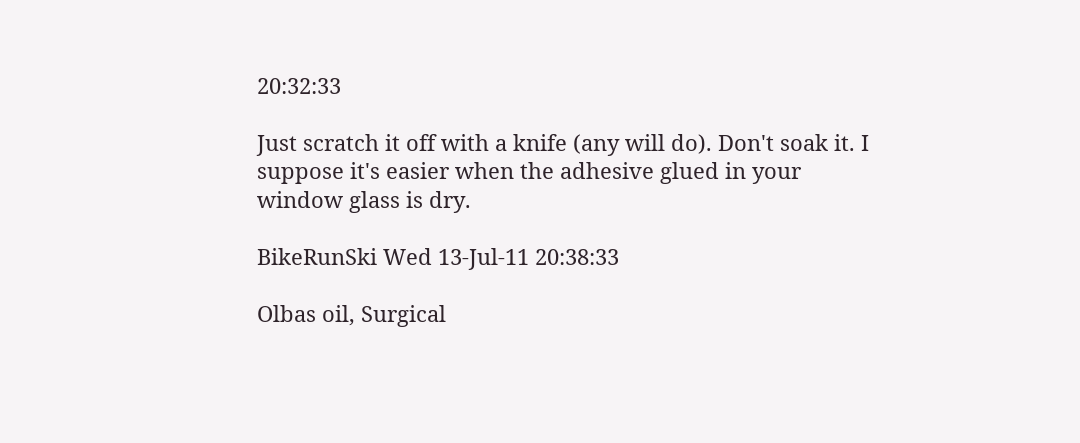20:32:33

Just scratch it off with a knife (any will do). Don't soak it. I suppose it's easier when the adhesive glued in your window glass is dry.

BikeRunSki Wed 13-Jul-11 20:38:33

Olbas oil, Surgical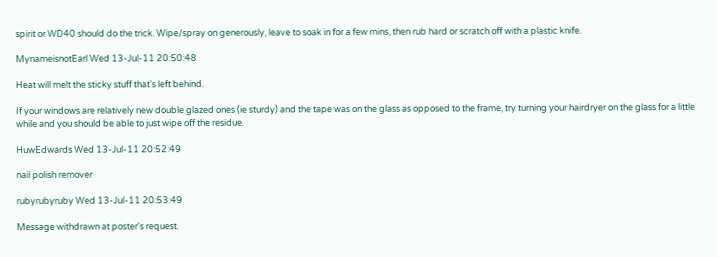spirit or WD40 should do the trick. Wipe/spray on generously, leave to soak in for a few mins, then rub hard or scratch off with a plastic knife.

MynameisnotEarl Wed 13-Jul-11 20:50:48

Heat will melt the sticky stuff that's left behind.

If your windows are relatively new double glazed ones (ie sturdy) and the tape was on the glass as opposed to the frame, try turning your hairdryer on the glass for a little while and you should be able to just wipe off the residue.

HuwEdwards Wed 13-Jul-11 20:52:49

nail polish remover

rubyrubyruby Wed 13-Jul-11 20:53:49

Message withdrawn at poster's request.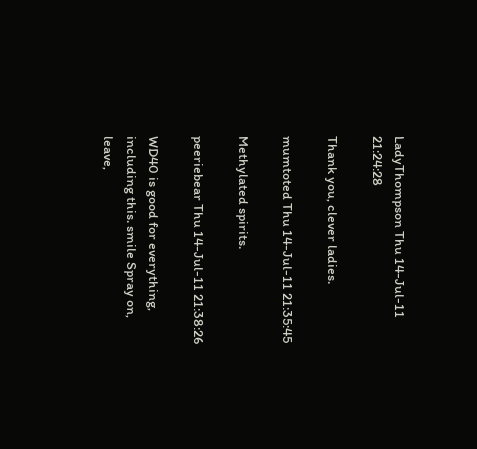LadyThompson Thu 14-Jul-11 21:24:28

Thank you, clever ladies.

mumtoted Thu 14-Jul-11 21:35:45

Methylated spirits.

peeriebear Thu 14-Jul-11 21:38:26

WD40 is good for everything, including this. smile Spray on, leave,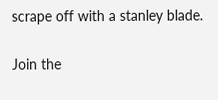scrape off with a stanley blade.

Join the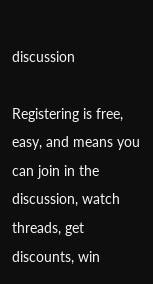discussion

Registering is free, easy, and means you can join in the discussion, watch threads, get discounts, win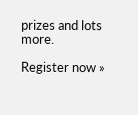prizes and lots more.

Register now »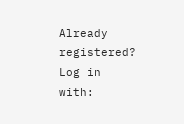Already registered? Log in with: